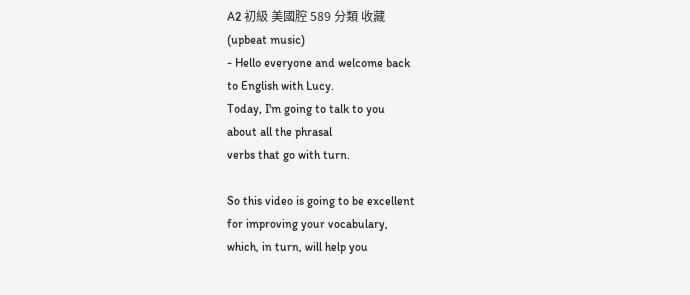A2 初級 美國腔 589 分類 收藏
(upbeat music)
- Hello everyone and welcome back
to English with Lucy.
Today, I'm going to talk to you
about all the phrasal
verbs that go with turn.

So this video is going to be excellent
for improving your vocabulary,
which, in turn, will help you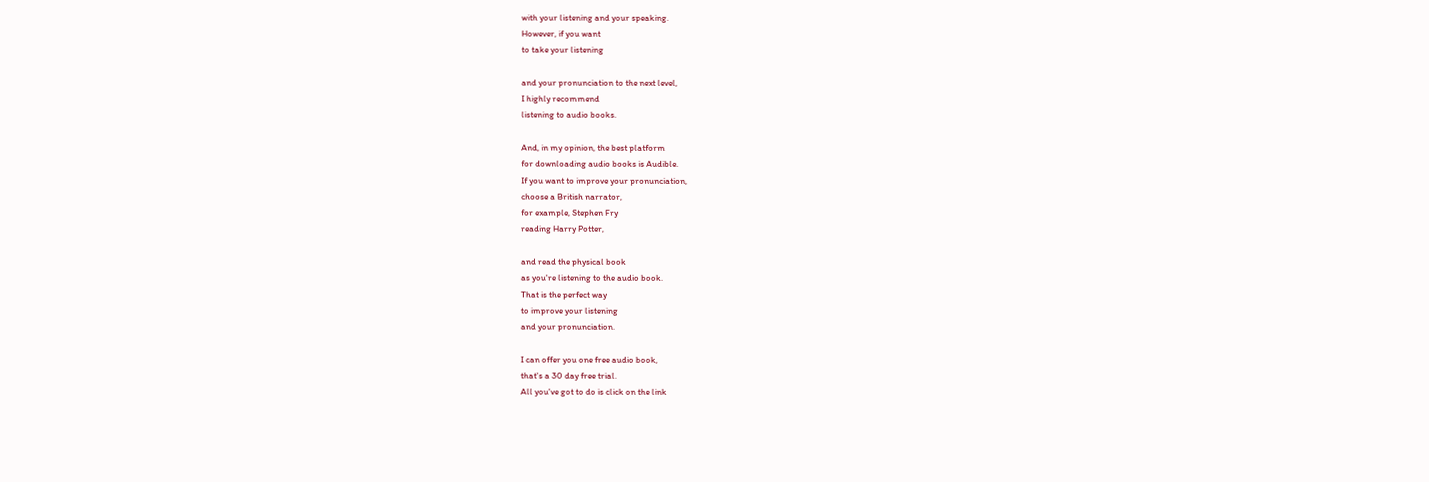with your listening and your speaking.
However, if you want
to take your listening

and your pronunciation to the next level,
I highly recommend
listening to audio books.

And, in my opinion, the best platform
for downloading audio books is Audible.
If you want to improve your pronunciation,
choose a British narrator,
for example, Stephen Fry
reading Harry Potter,

and read the physical book
as you're listening to the audio book.
That is the perfect way
to improve your listening
and your pronunciation.

I can offer you one free audio book,
that's a 30 day free trial.
All you've got to do is click on the link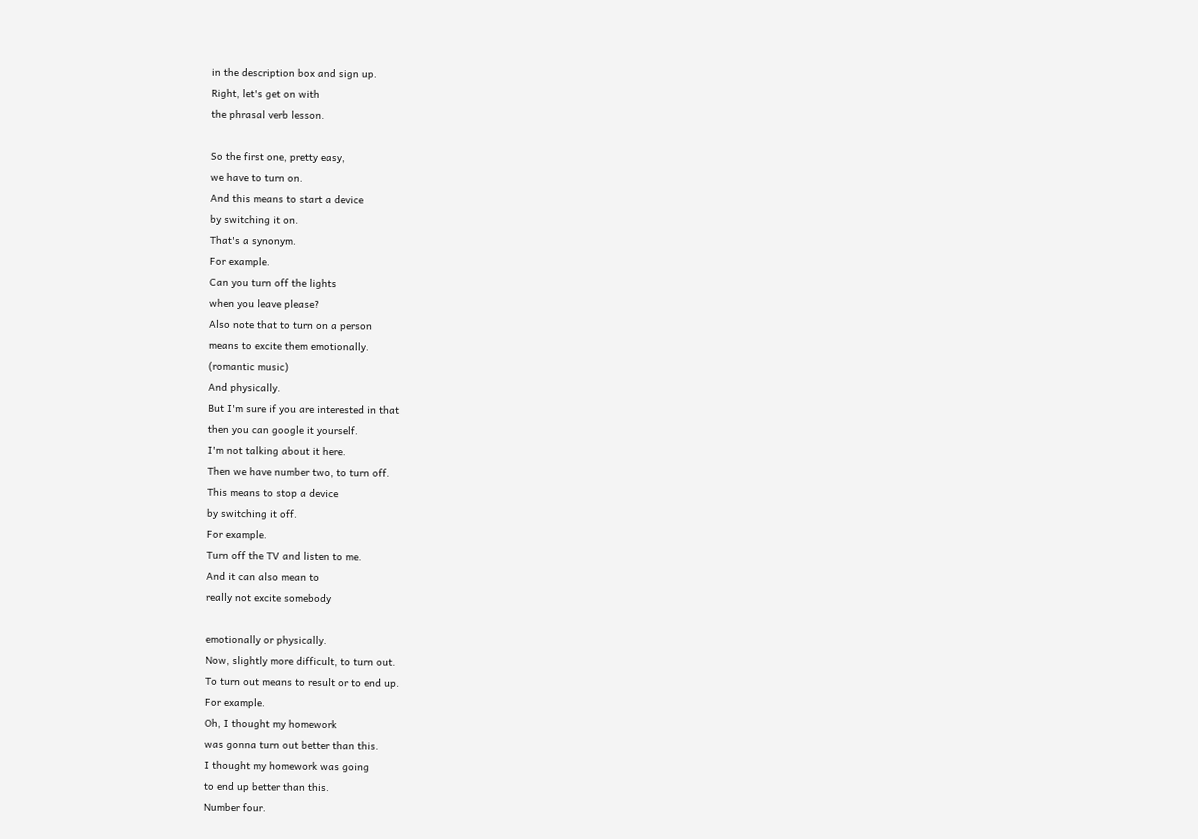in the description box and sign up.
Right, let's get on with
the phrasal verb lesson.

So the first one, pretty easy,
we have to turn on.
And this means to start a device
by switching it on.
That's a synonym.
For example.
Can you turn off the lights
when you leave please?
Also note that to turn on a person
means to excite them emotionally.
(romantic music)
And physically.
But I'm sure if you are interested in that
then you can google it yourself.
I'm not talking about it here.
Then we have number two, to turn off.
This means to stop a device
by switching it off.
For example.
Turn off the TV and listen to me.
And it can also mean to
really not excite somebody

emotionally or physically.
Now, slightly more difficult, to turn out.
To turn out means to result or to end up.
For example.
Oh, I thought my homework
was gonna turn out better than this.
I thought my homework was going
to end up better than this.
Number four.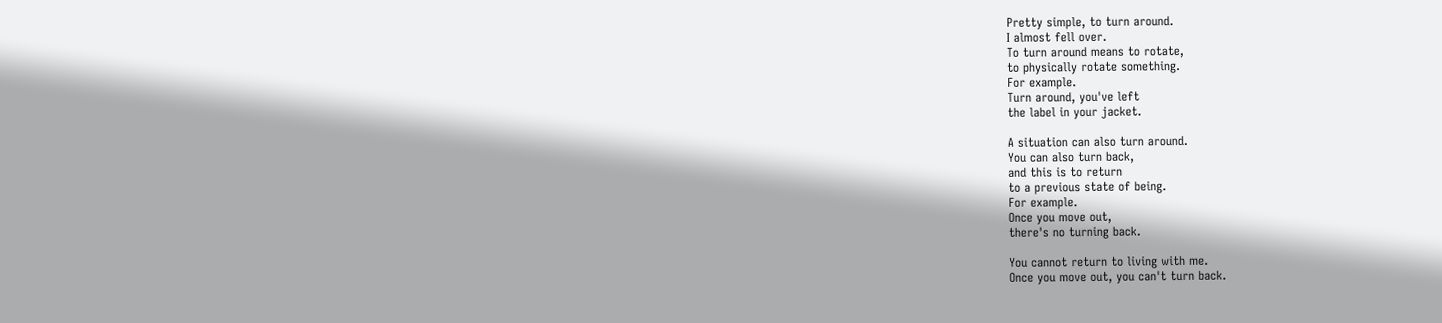Pretty simple, to turn around.
I almost fell over.
To turn around means to rotate,
to physically rotate something.
For example.
Turn around, you've left
the label in your jacket.

A situation can also turn around.
You can also turn back,
and this is to return
to a previous state of being.
For example.
Once you move out,
there's no turning back.

You cannot return to living with me.
Once you move out, you can't turn back.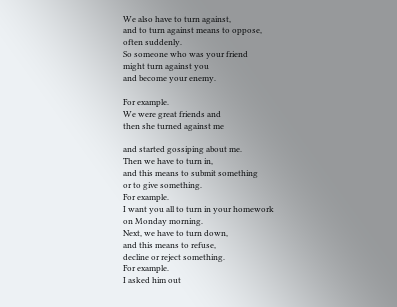We also have to turn against,
and to turn against means to oppose,
often suddenly.
So someone who was your friend
might turn against you
and become your enemy.

For example.
We were great friends and
then she turned against me

and started gossiping about me.
Then we have to turn in,
and this means to submit something
or to give something.
For example.
I want you all to turn in your homework
on Monday morning.
Next, we have to turn down,
and this means to refuse,
decline or reject something.
For example.
I asked him out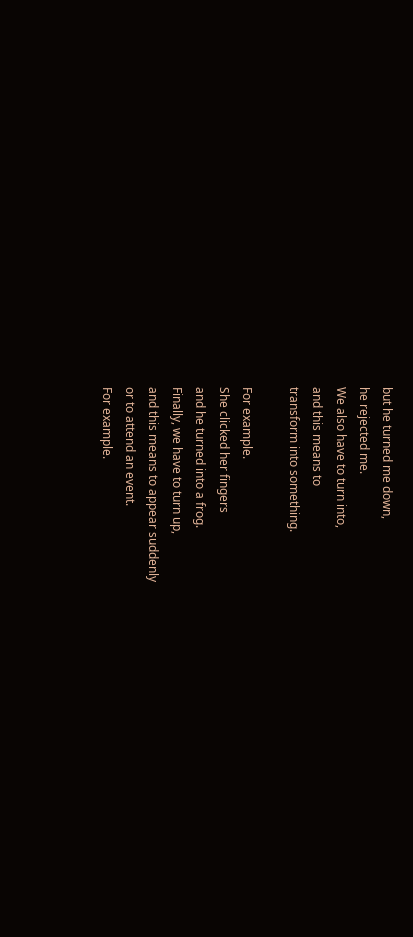but he turned me down,
he rejected me.
We also have to turn into,
and this means to
transform into something.

For example.
She clicked her fingers
and he turned into a frog.
Finally, we have to turn up,
and this means to appear suddenly
or to attend an event.
For example.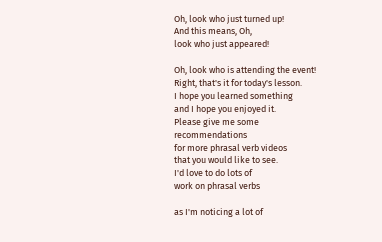Oh, look who just turned up!
And this means, Oh,
look who just appeared!

Oh, look who is attending the event!
Right, that's it for today's lesson.
I hope you learned something
and I hope you enjoyed it.
Please give me some recommendations
for more phrasal verb videos
that you would like to see.
I'd love to do lots of
work on phrasal verbs

as I'm noticing a lot of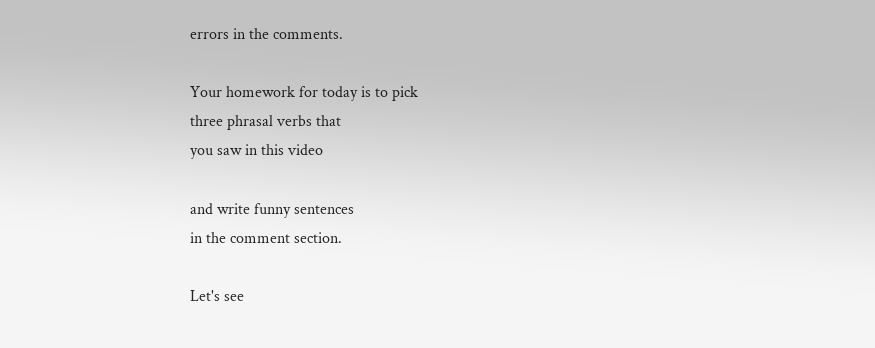errors in the comments.

Your homework for today is to pick
three phrasal verbs that
you saw in this video

and write funny sentences
in the comment section.

Let's see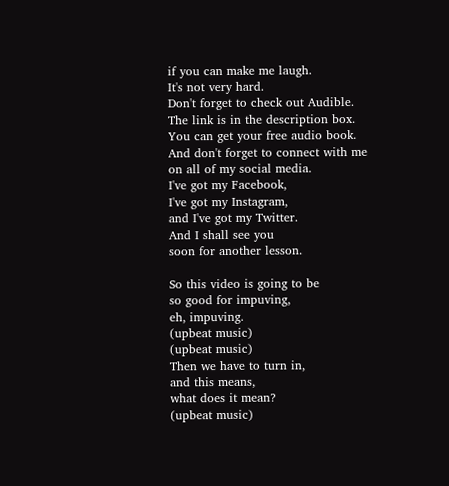if you can make me laugh.
It's not very hard.
Don't forget to check out Audible.
The link is in the description box.
You can get your free audio book.
And don't forget to connect with me
on all of my social media.
I've got my Facebook,
I've got my Instagram,
and I've got my Twitter.
And I shall see you
soon for another lesson.

So this video is going to be
so good for impuving,
eh, impuving.
(upbeat music)
(upbeat music)
Then we have to turn in,
and this means,
what does it mean?
(upbeat music)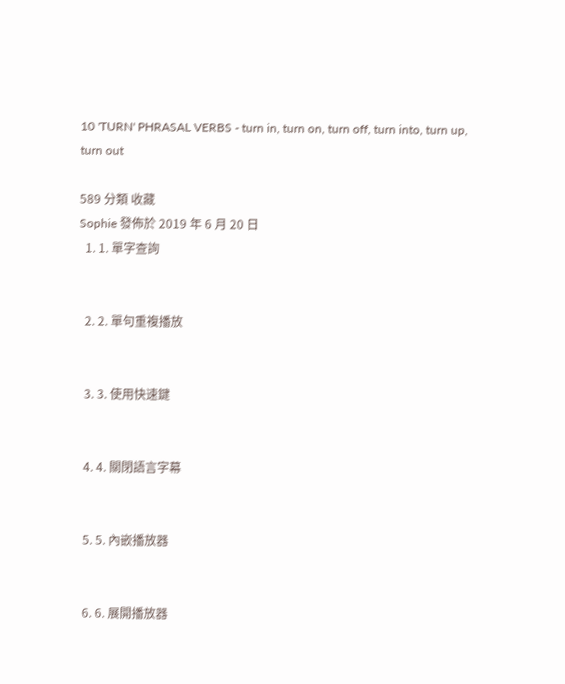10 'TURN' PHRASAL VERBS - turn in, turn on, turn off, turn into, turn up, turn out

589 分類 收藏
Sophie 發佈於 2019 年 6 月 20 日
  1. 1. 單字查詢


  2. 2. 單句重複播放


  3. 3. 使用快速鍵


  4. 4. 關閉語言字幕


  5. 5. 內嵌播放器


  6. 6. 展開播放器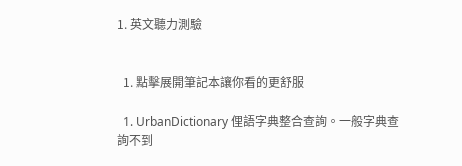1. 英文聽力測驗


  1. 點擊展開筆記本讓你看的更舒服

  1. UrbanDictionary 俚語字典整合查詢。一般字典查詢不到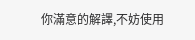你滿意的解譯,不妨使用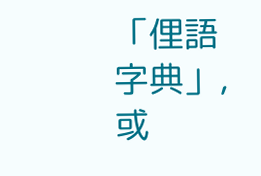「俚語字典」,或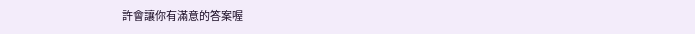許會讓你有滿意的答案喔